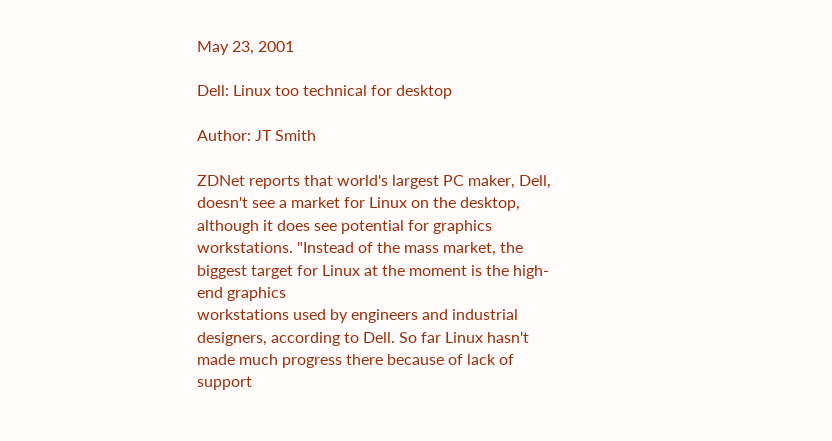May 23, 2001

Dell: Linux too technical for desktop

Author: JT Smith

ZDNet reports that world's largest PC maker, Dell, doesn't see a market for Linux on the desktop, although it does see potential for graphics workstations. "Instead of the mass market, the biggest target for Linux at the moment is the high-end graphics
workstations used by engineers and industrial designers, according to Dell. So far Linux hasn't
made much progress there because of lack of support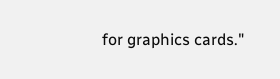for graphics cards."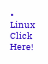• Linux
Click Here!